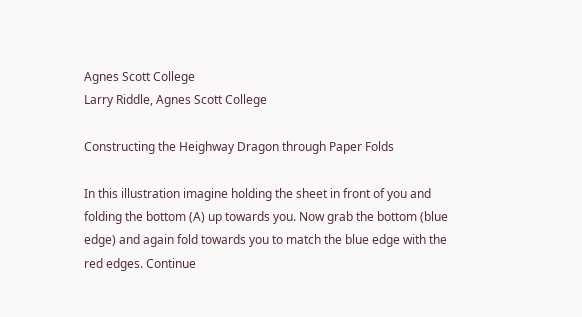Agnes Scott College
Larry Riddle, Agnes Scott College

Constructing the Heighway Dragon through Paper Folds

In this illustration imagine holding the sheet in front of you and folding the bottom (A) up towards you. Now grab the bottom (blue edge) and again fold towards you to match the blue edge with the red edges. Continue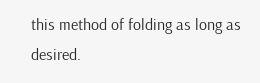this method of folding as long as desired.